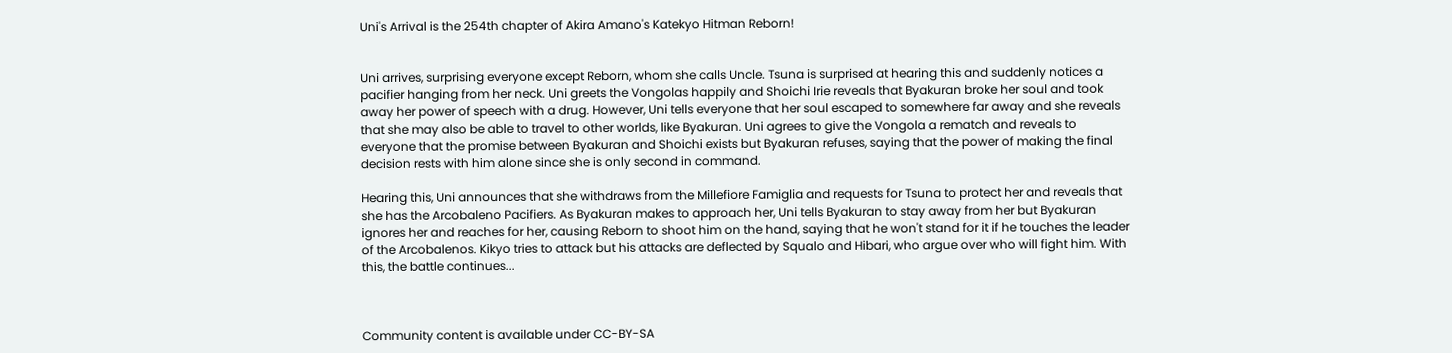Uni's Arrival is the 254th chapter of Akira Amano's Katekyo Hitman Reborn!


Uni arrives, surprising everyone except Reborn, whom she calls Uncle. Tsuna is surprised at hearing this and suddenly notices a pacifier hanging from her neck. Uni greets the Vongolas happily and Shoichi Irie reveals that Byakuran broke her soul and took away her power of speech with a drug. However, Uni tells everyone that her soul escaped to somewhere far away and she reveals that she may also be able to travel to other worlds, like Byakuran. Uni agrees to give the Vongola a rematch and reveals to everyone that the promise between Byakuran and Shoichi exists but Byakuran refuses, saying that the power of making the final decision rests with him alone since she is only second in command.

Hearing this, Uni announces that she withdraws from the Millefiore Famiglia and requests for Tsuna to protect her and reveals that she has the Arcobaleno Pacifiers. As Byakuran makes to approach her, Uni tells Byakuran to stay away from her but Byakuran ignores her and reaches for her, causing Reborn to shoot him on the hand, saying that he won't stand for it if he touches the leader of the Arcobalenos. Kikyo tries to attack but his attacks are deflected by Squalo and Hibari, who argue over who will fight him. With this, the battle continues...



Community content is available under CC-BY-SA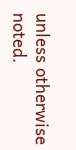unless otherwise noted.